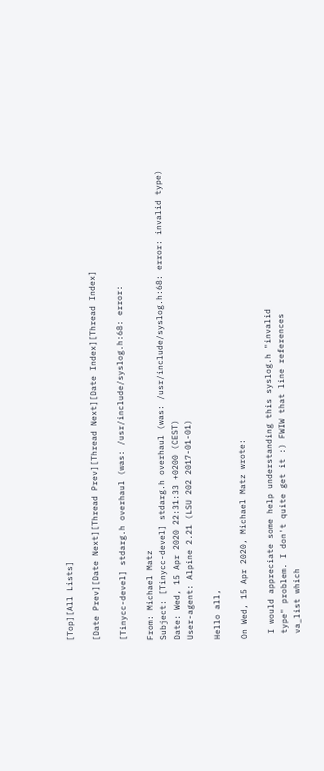[Top][All Lists]

[Date Prev][Date Next][Thread Prev][Thread Next][Date Index][Thread Index]

[Tinycc-devel] stdarg.h overhaul (was: /usr/include/syslog.h:68: error:

From: Michael Matz
Subject: [Tinycc-devel] stdarg.h overhaul (was: /usr/include/syslog.h:68: error: invalid type)
Date: Wed, 15 Apr 2020 22:31:33 +0200 (CEST)
User-agent: Alpine 2.21 (LSU 202 2017-01-01)

Hello all,

On Wed, 15 Apr 2020, Michael Matz wrote:

 I would appreciate some help understanding this syslog.h "invalid
 type" problem. I don't quite get it :) FWIW that line references
 va_list which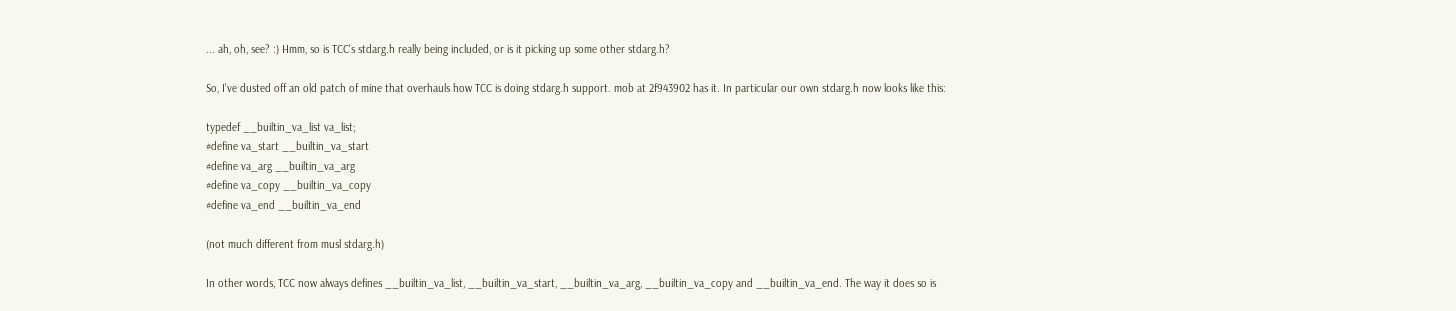... ah, oh, see? :) Hmm, so is TCC's stdarg.h really being included, or is it picking up some other stdarg.h?

So, I've dusted off an old patch of mine that overhauls how TCC is doing stdarg.h support. mob at 2f943902 has it. In particular our own stdarg.h now looks like this:

typedef __builtin_va_list va_list;
#define va_start __builtin_va_start
#define va_arg __builtin_va_arg
#define va_copy __builtin_va_copy
#define va_end __builtin_va_end

(not much different from musl stdarg.h)

In other words, TCC now always defines __builtin_va_list, __builtin_va_start, __builtin_va_arg, __builtin_va_copy and __builtin_va_end. The way it does so is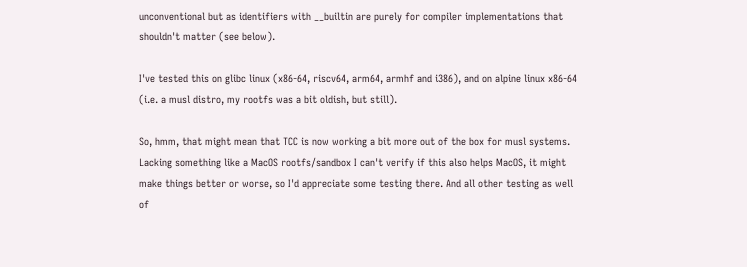unconventional but as identifiers with __builtin are purely for compiler implementations that shouldn't matter (see below).

I've tested this on glibc linux (x86-64, riscv64, arm64, armhf and i386), and on alpine linux x86-64 (i.e. a musl distro, my rootfs was a bit oldish, but still).

So, hmm, that might mean that TCC is now working a bit more out of the box for musl systems. Lacking something like a MacOS rootfs/sandbox I can't verify if this also helps MacOS, it might make things better or worse, so I'd appreciate some testing there. And all other testing as well of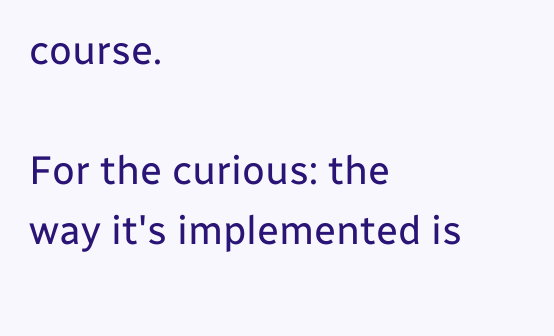course.

For the curious: the way it's implemented is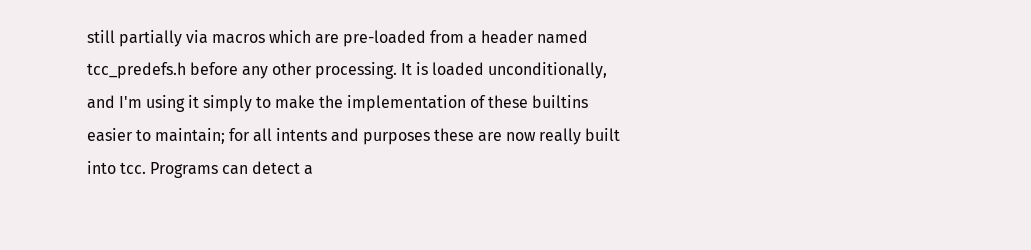still partially via macros which are pre-loaded from a header named tcc_predefs.h before any other processing. It is loaded unconditionally, and I'm using it simply to make the implementation of these builtins easier to maintain; for all intents and purposes these are now really built into tcc. Programs can detect a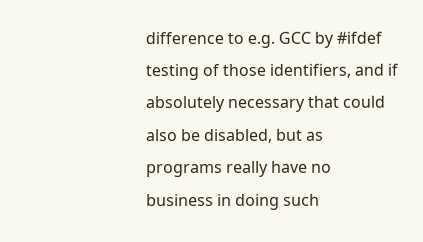difference to e.g. GCC by #ifdef testing of those identifiers, and if absolutely necessary that could also be disabled, but as programs really have no business in doing such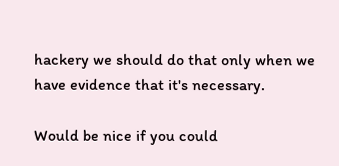hackery we should do that only when we have evidence that it's necessary.

Would be nice if you could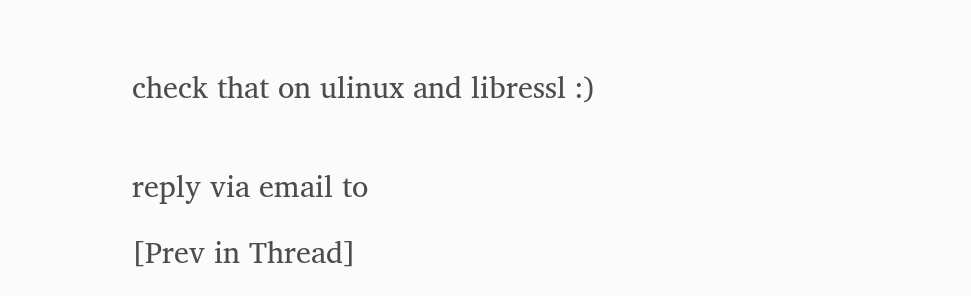check that on ulinux and libressl :)


reply via email to

[Prev in Thread]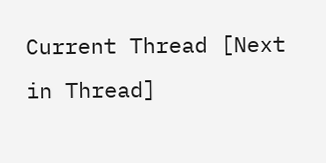Current Thread [Next in Thread]